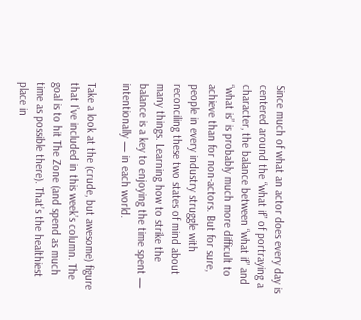Since much of what an actor does every day is centered around the “what if” of portraying a character, the balance between “what if” and “what is” is probably much more difficult to achieve than for non-actors. But for sure, people in every industry struggle with reconciling these two states of mind about many things. Learning how to strike the balance is a key to enjoying the time spent — intentionally — in each world.

Take a look at the (crude, but awesome) figure that I’ve included in this week’s column. The goal is to hit The Zone (and spend as much time as possible there). That’s the healthiest place in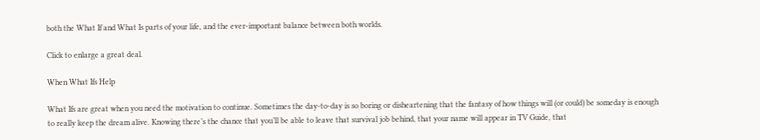both the What If and What Is parts of your life, and the ever-important balance between both worlds.

Click to enlarge a great deal.

When What Ifs Help

What Ifs are great when you need the motivation to continue. Sometimes the day-to-day is so boring or disheartening that the fantasy of how things will (or could) be someday is enough to really keep the dream alive. Knowing there’s the chance that you’ll be able to leave that survival job behind, that your name will appear in TV Guide, that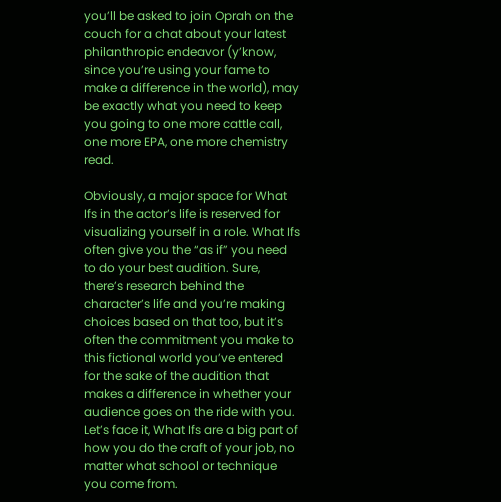you’ll be asked to join Oprah on the couch for a chat about your latest philanthropic endeavor (y’know, since you’re using your fame to make a difference in the world), may be exactly what you need to keep you going to one more cattle call, one more EPA, one more chemistry read.

Obviously, a major space for What Ifs in the actor’s life is reserved for visualizing yourself in a role. What Ifs often give you the “as if” you need to do your best audition. Sure, there’s research behind the character’s life and you’re making choices based on that too, but it’s often the commitment you make to this fictional world you’ve entered for the sake of the audition that makes a difference in whether your audience goes on the ride with you. Let’s face it, What Ifs are a big part of how you do the craft of your job, no matter what school or technique you come from.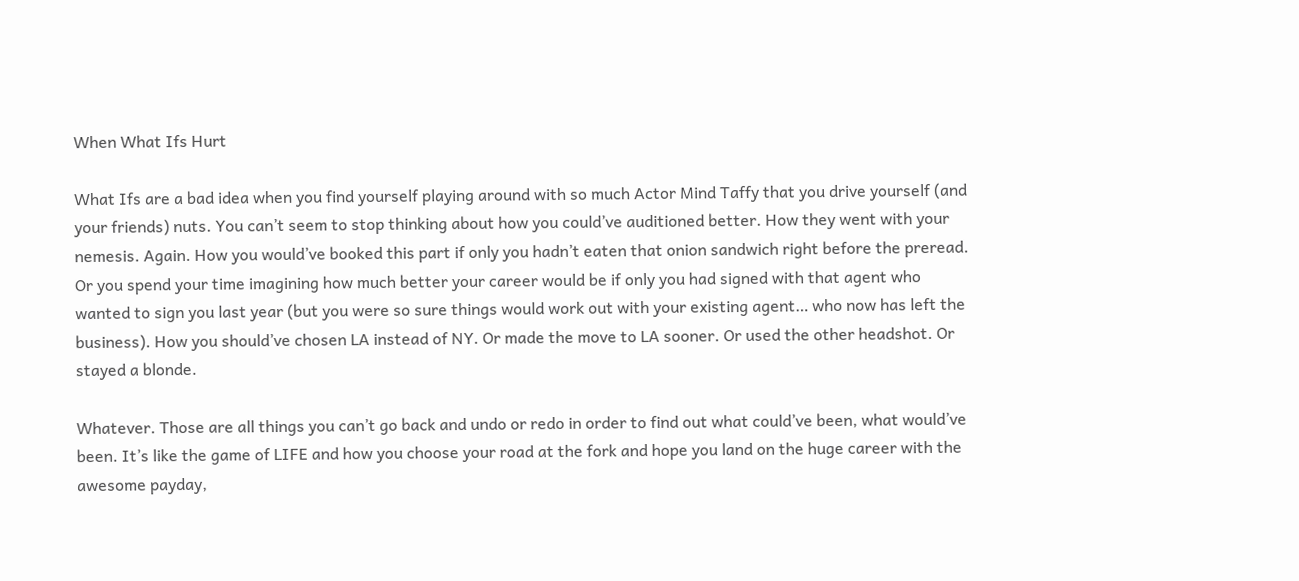When What Ifs Hurt

What Ifs are a bad idea when you find yourself playing around with so much Actor Mind Taffy that you drive yourself (and your friends) nuts. You can’t seem to stop thinking about how you could’ve auditioned better. How they went with your nemesis. Again. How you would’ve booked this part if only you hadn’t eaten that onion sandwich right before the preread. Or you spend your time imagining how much better your career would be if only you had signed with that agent who wanted to sign you last year (but you were so sure things would work out with your existing agent… who now has left the business). How you should’ve chosen LA instead of NY. Or made the move to LA sooner. Or used the other headshot. Or stayed a blonde.

Whatever. Those are all things you can’t go back and undo or redo in order to find out what could’ve been, what would’ve been. It’s like the game of LIFE and how you choose your road at the fork and hope you land on the huge career with the awesome payday,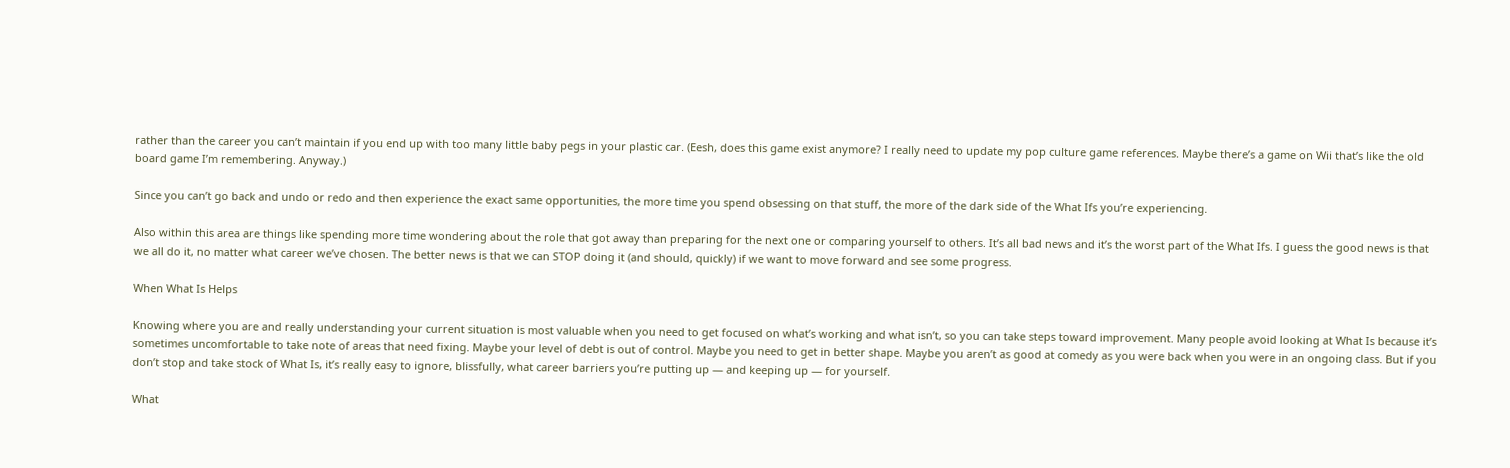rather than the career you can’t maintain if you end up with too many little baby pegs in your plastic car. (Eesh, does this game exist anymore? I really need to update my pop culture game references. Maybe there’s a game on Wii that’s like the old board game I’m remembering. Anyway.)

Since you can’t go back and undo or redo and then experience the exact same opportunities, the more time you spend obsessing on that stuff, the more of the dark side of the What Ifs you’re experiencing.

Also within this area are things like spending more time wondering about the role that got away than preparing for the next one or comparing yourself to others. It’s all bad news and it’s the worst part of the What Ifs. I guess the good news is that we all do it, no matter what career we’ve chosen. The better news is that we can STOP doing it (and should, quickly) if we want to move forward and see some progress.

When What Is Helps

Knowing where you are and really understanding your current situation is most valuable when you need to get focused on what’s working and what isn’t, so you can take steps toward improvement. Many people avoid looking at What Is because it’s sometimes uncomfortable to take note of areas that need fixing. Maybe your level of debt is out of control. Maybe you need to get in better shape. Maybe you aren’t as good at comedy as you were back when you were in an ongoing class. But if you don’t stop and take stock of What Is, it’s really easy to ignore, blissfully, what career barriers you’re putting up — and keeping up — for yourself.

What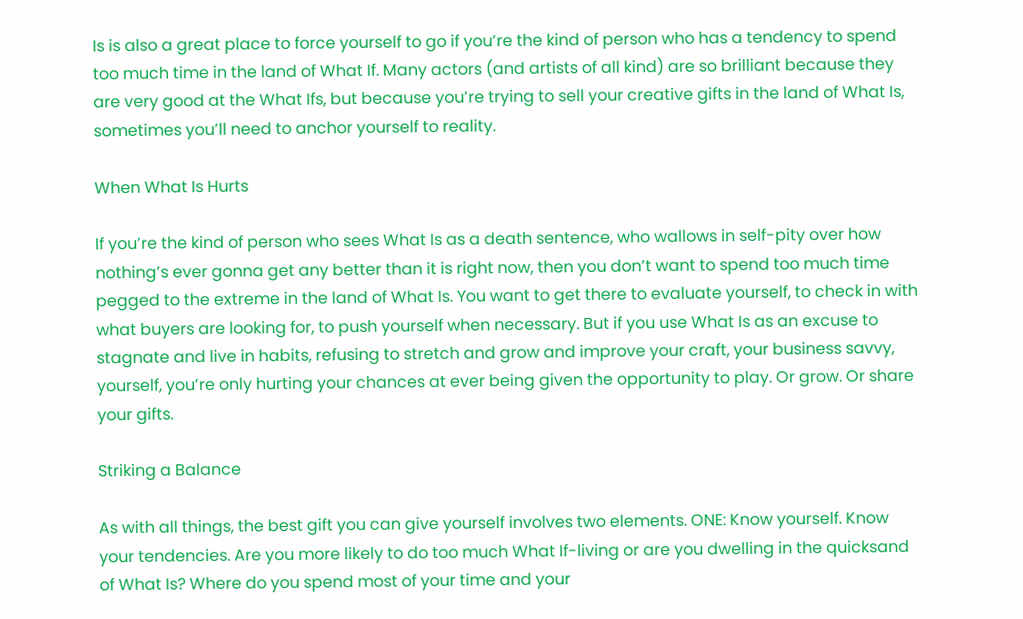Is is also a great place to force yourself to go if you’re the kind of person who has a tendency to spend too much time in the land of What If. Many actors (and artists of all kind) are so brilliant because they are very good at the What Ifs, but because you’re trying to sell your creative gifts in the land of What Is, sometimes you’ll need to anchor yourself to reality.

When What Is Hurts

If you’re the kind of person who sees What Is as a death sentence, who wallows in self-pity over how nothing’s ever gonna get any better than it is right now, then you don’t want to spend too much time pegged to the extreme in the land of What Is. You want to get there to evaluate yourself, to check in with what buyers are looking for, to push yourself when necessary. But if you use What Is as an excuse to stagnate and live in habits, refusing to stretch and grow and improve your craft, your business savvy, yourself, you’re only hurting your chances at ever being given the opportunity to play. Or grow. Or share your gifts.

Striking a Balance

As with all things, the best gift you can give yourself involves two elements. ONE: Know yourself. Know your tendencies. Are you more likely to do too much What If-living or are you dwelling in the quicksand of What Is? Where do you spend most of your time and your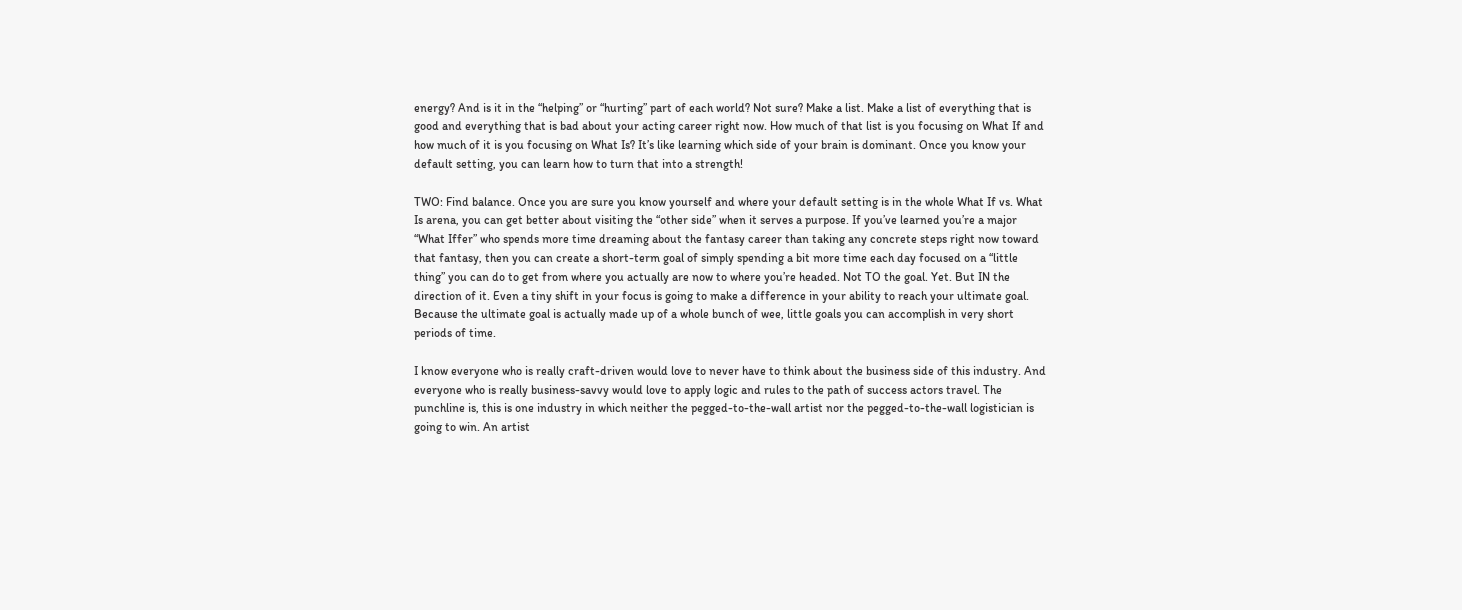energy? And is it in the “helping” or “hurting” part of each world? Not sure? Make a list. Make a list of everything that is good and everything that is bad about your acting career right now. How much of that list is you focusing on What If and how much of it is you focusing on What Is? It’s like learning which side of your brain is dominant. Once you know your default setting, you can learn how to turn that into a strength!

TWO: Find balance. Once you are sure you know yourself and where your default setting is in the whole What If vs. What Is arena, you can get better about visiting the “other side” when it serves a purpose. If you’ve learned you’re a major “What Iffer” who spends more time dreaming about the fantasy career than taking any concrete steps right now toward that fantasy, then you can create a short-term goal of simply spending a bit more time each day focused on a “little thing” you can do to get from where you actually are now to where you’re headed. Not TO the goal. Yet. But IN the direction of it. Even a tiny shift in your focus is going to make a difference in your ability to reach your ultimate goal. Because the ultimate goal is actually made up of a whole bunch of wee, little goals you can accomplish in very short periods of time.

I know everyone who is really craft-driven would love to never have to think about the business side of this industry. And everyone who is really business-savvy would love to apply logic and rules to the path of success actors travel. The punchline is, this is one industry in which neither the pegged-to-the-wall artist nor the pegged-to-the-wall logistician is going to win. An artist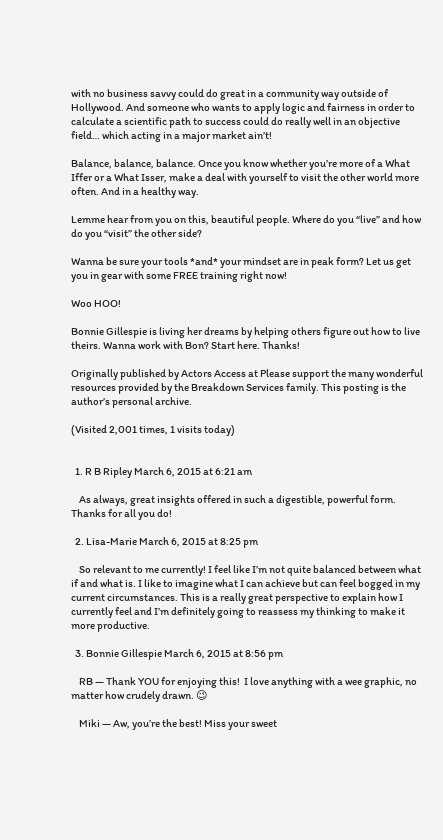with no business savvy could do great in a community way outside of Hollywood. And someone who wants to apply logic and fairness in order to calculate a scientific path to success could do really well in an objective field… which acting in a major market ain’t!

Balance, balance, balance. Once you know whether you’re more of a What Iffer or a What Isser, make a deal with yourself to visit the other world more often. And in a healthy way.

Lemme hear from you on this, beautiful people. Where do you “live” and how do you “visit” the other side?

Wanna be sure your tools *and* your mindset are in peak form? Let us get you in gear with some FREE training right now!

Woo HOO!

Bonnie Gillespie is living her dreams by helping others figure out how to live theirs. Wanna work with Bon? Start here. Thanks!

Originally published by Actors Access at Please support the many wonderful resources provided by the Breakdown Services family. This posting is the author’s personal archive.

(Visited 2,001 times, 1 visits today)


  1. R B Ripley March 6, 2015 at 6:21 am

    As always, great insights offered in such a digestible, powerful form. Thanks for all you do!

  2. Lisa-Marie March 6, 2015 at 8:25 pm

    So relevant to me currently! I feel like I’m not quite balanced between what if and what is. I like to imagine what I can achieve but can feel bogged in my current circumstances. This is a really great perspective to explain how I currently feel and I’m definitely going to reassess my thinking to make it more productive.

  3. Bonnie Gillespie March 6, 2015 at 8:56 pm

    RB — Thank YOU for enjoying this!  I love anything with a wee graphic, no matter how crudely drawn. 😉

    Miki — Aw, you’re the best! Miss your sweet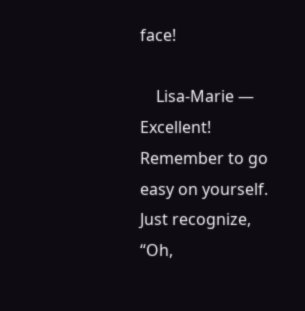face!

    Lisa-Marie — Excellent! Remember to go easy on yourself. Just recognize, “Oh,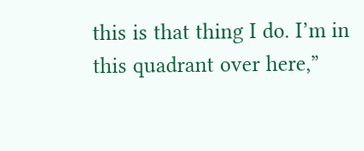this is that thing I do. I’m in this quadrant over here,”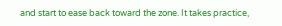and start to ease back toward the zone. It takes practice,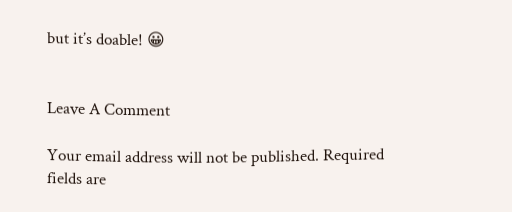but it’s doable! 😀


Leave A Comment

Your email address will not be published. Required fields are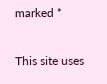marked *

This site uses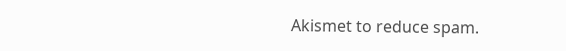Akismet to reduce spam.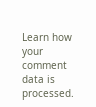Learn how your comment data is processed.